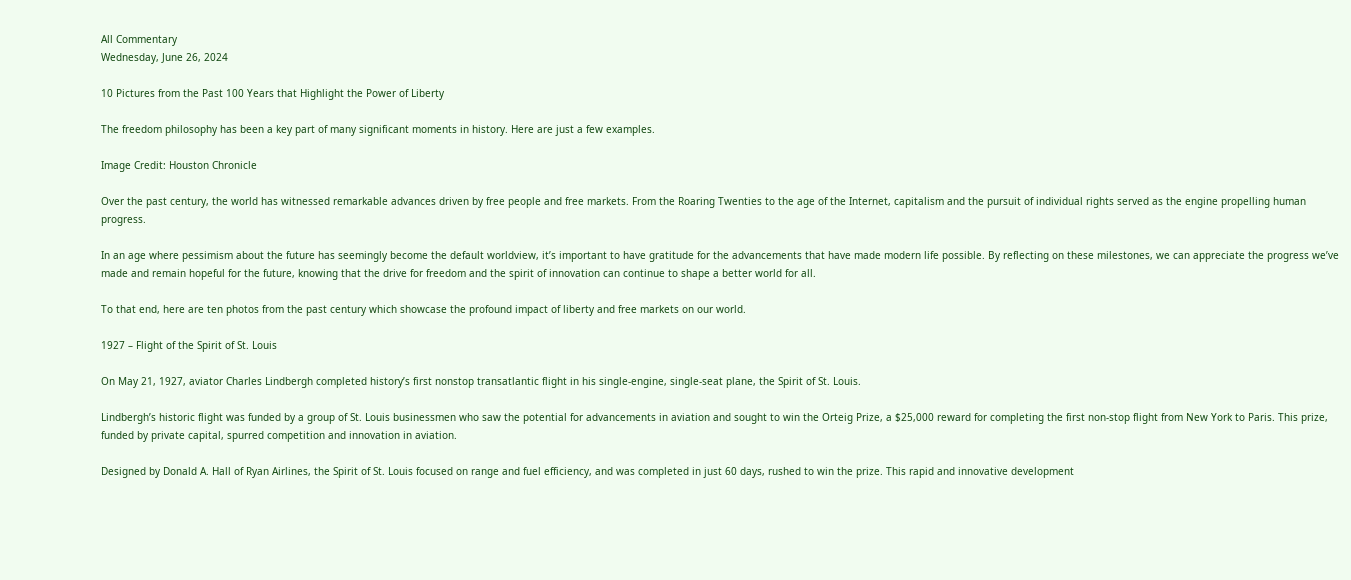All Commentary
Wednesday, June 26, 2024

10 Pictures from the Past 100 Years that Highlight the Power of Liberty

The freedom philosophy has been a key part of many significant moments in history. Here are just a few examples.

Image Credit: Houston Chronicle

Over the past century, the world has witnessed remarkable advances driven by free people and free markets. From the Roaring Twenties to the age of the Internet, capitalism and the pursuit of individual rights served as the engine propelling human progress.

In an age where pessimism about the future has seemingly become the default worldview, it’s important to have gratitude for the advancements that have made modern life possible. By reflecting on these milestones, we can appreciate the progress we’ve made and remain hopeful for the future, knowing that the drive for freedom and the spirit of innovation can continue to shape a better world for all.

To that end, here are ten photos from the past century which showcase the profound impact of liberty and free markets on our world.

1927 – Flight of the Spirit of St. Louis

On May 21, 1927, aviator Charles Lindbergh completed history’s first nonstop transatlantic flight in his single-engine, single-seat plane, the Spirit of St. Louis.

Lindbergh’s historic flight was funded by a group of St. Louis businessmen who saw the potential for advancements in aviation and sought to win the Orteig Prize, a $25,000 reward for completing the first non-stop flight from New York to Paris. This prize, funded by private capital, spurred competition and innovation in aviation.

Designed by Donald A. Hall of Ryan Airlines, the Spirit of St. Louis focused on range and fuel efficiency, and was completed in just 60 days, rushed to win the prize. This rapid and innovative development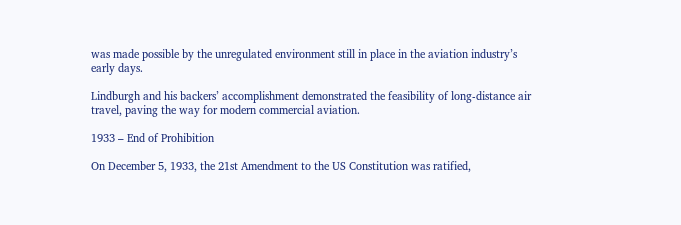was made possible by the unregulated environment still in place in the aviation industry’s early days.

Lindburgh and his backers’ accomplishment demonstrated the feasibility of long-distance air travel, paving the way for modern commercial aviation.

1933 – End of Prohibition

On December 5, 1933, the 21st Amendment to the US Constitution was ratified,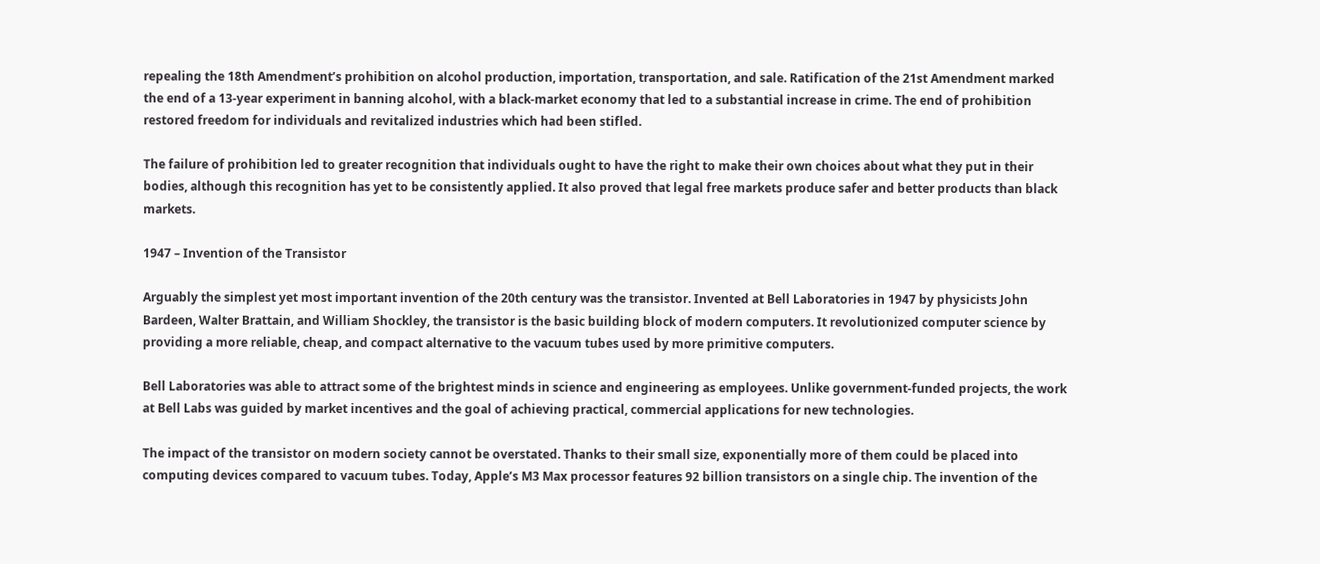repealing the 18th Amendment’s prohibition on alcohol production, importation, transportation, and sale. Ratification of the 21st Amendment marked the end of a 13-year experiment in banning alcohol, with a black-market economy that led to a substantial increase in crime. The end of prohibition restored freedom for individuals and revitalized industries which had been stifled.

The failure of prohibition led to greater recognition that individuals ought to have the right to make their own choices about what they put in their bodies, although this recognition has yet to be consistently applied. It also proved that legal free markets produce safer and better products than black markets.

1947 – Invention of the Transistor

Arguably the simplest yet most important invention of the 20th century was the transistor. Invented at Bell Laboratories in 1947 by physicists John Bardeen, Walter Brattain, and William Shockley, the transistor is the basic building block of modern computers. It revolutionized computer science by providing a more reliable, cheap, and compact alternative to the vacuum tubes used by more primitive computers.

Bell Laboratories was able to attract some of the brightest minds in science and engineering as employees. Unlike government-funded projects, the work at Bell Labs was guided by market incentives and the goal of achieving practical, commercial applications for new technologies.

The impact of the transistor on modern society cannot be overstated. Thanks to their small size, exponentially more of them could be placed into computing devices compared to vacuum tubes. Today, Apple’s M3 Max processor features 92 billion transistors on a single chip. The invention of the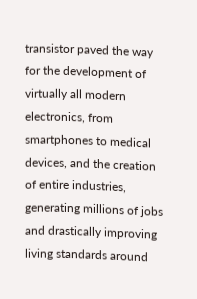transistor paved the way for the development of virtually all modern electronics, from smartphones to medical devices, and the creation of entire industries, generating millions of jobs and drastically improving living standards around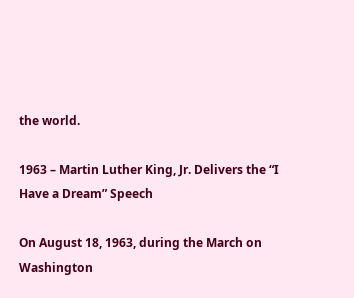the world.

1963 – Martin Luther King, Jr. Delivers the “I Have a Dream” Speech

On August 18, 1963, during the March on Washington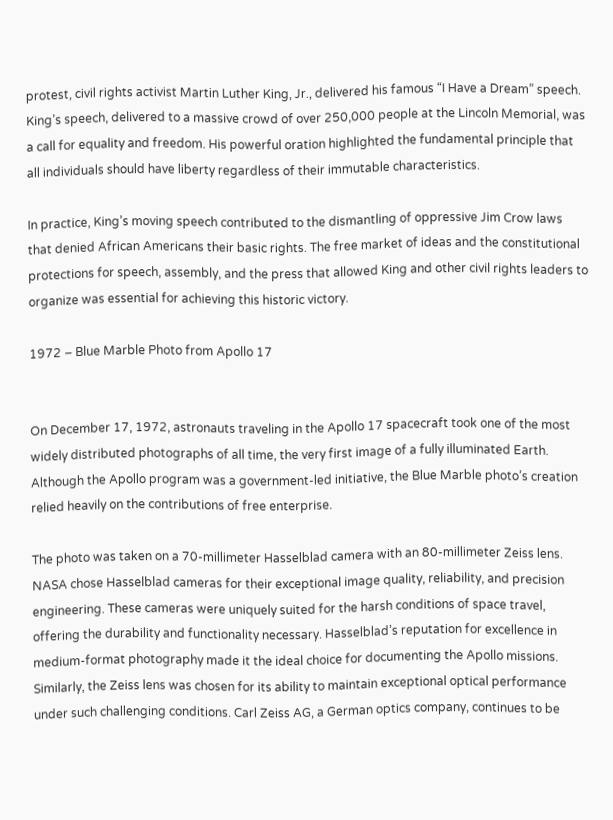protest, civil rights activist Martin Luther King, Jr., delivered his famous “I Have a Dream” speech. King’s speech, delivered to a massive crowd of over 250,000 people at the Lincoln Memorial, was a call for equality and freedom. His powerful oration highlighted the fundamental principle that all individuals should have liberty regardless of their immutable characteristics.

In practice, King’s moving speech contributed to the dismantling of oppressive Jim Crow laws that denied African Americans their basic rights. The free market of ideas and the constitutional protections for speech, assembly, and the press that allowed King and other civil rights leaders to organize was essential for achieving this historic victory.

1972 – Blue Marble Photo from Apollo 17


On December 17, 1972, astronauts traveling in the Apollo 17 spacecraft took one of the most widely distributed photographs of all time, the very first image of a fully illuminated Earth. Although the Apollo program was a government-led initiative, the Blue Marble photo’s creation relied heavily on the contributions of free enterprise.

The photo was taken on a 70-millimeter Hasselblad camera with an 80-millimeter Zeiss lens. NASA chose Hasselblad cameras for their exceptional image quality, reliability, and precision engineering. These cameras were uniquely suited for the harsh conditions of space travel, offering the durability and functionality necessary. Hasselblad’s reputation for excellence in medium-format photography made it the ideal choice for documenting the Apollo missions. Similarly, the Zeiss lens was chosen for its ability to maintain exceptional optical performance under such challenging conditions. Carl Zeiss AG, a German optics company, continues to be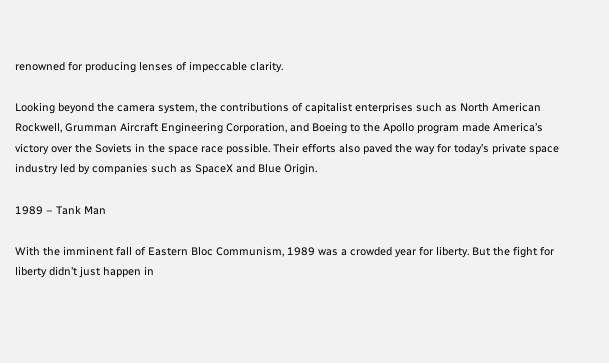renowned for producing lenses of impeccable clarity.

Looking beyond the camera system, the contributions of capitalist enterprises such as North American Rockwell, Grumman Aircraft Engineering Corporation, and Boeing to the Apollo program made America’s victory over the Soviets in the space race possible. Their efforts also paved the way for today’s private space industry led by companies such as SpaceX and Blue Origin.

1989 – Tank Man

With the imminent fall of Eastern Bloc Communism, 1989 was a crowded year for liberty. But the fight for liberty didn’t just happen in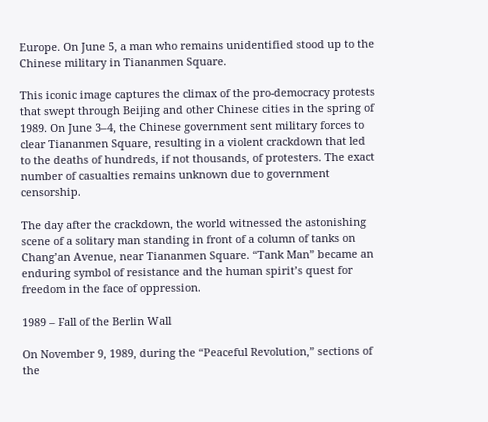Europe. On June 5, a man who remains unidentified stood up to the Chinese military in Tiananmen Square.

This iconic image captures the climax of the pro-democracy protests that swept through Beijing and other Chinese cities in the spring of 1989. On June 3–4, the Chinese government sent military forces to clear Tiananmen Square, resulting in a violent crackdown that led to the deaths of hundreds, if not thousands, of protesters. The exact number of casualties remains unknown due to government censorship.

The day after the crackdown, the world witnessed the astonishing scene of a solitary man standing in front of a column of tanks on Chang’an Avenue, near Tiananmen Square. “Tank Man” became an enduring symbol of resistance and the human spirit’s quest for freedom in the face of oppression.

1989 – Fall of the Berlin Wall

On November 9, 1989, during the “Peaceful Revolution,” sections of the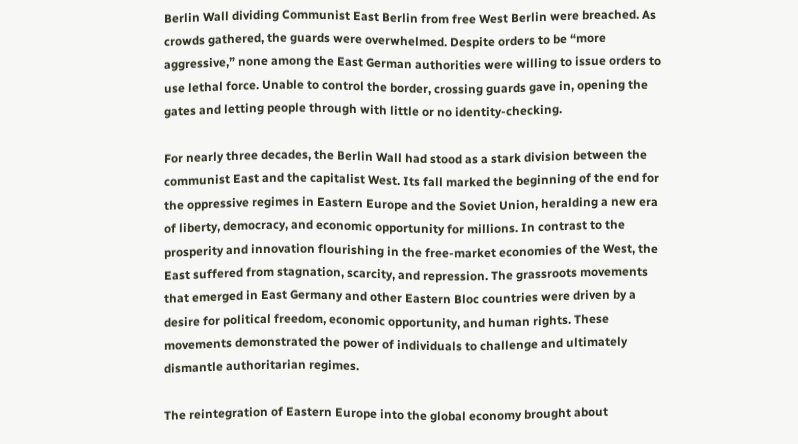Berlin Wall dividing Communist East Berlin from free West Berlin were breached. As crowds gathered, the guards were overwhelmed. Despite orders to be “more aggressive,” none among the East German authorities were willing to issue orders to use lethal force. Unable to control the border, crossing guards gave in, opening the gates and letting people through with little or no identity-checking.

For nearly three decades, the Berlin Wall had stood as a stark division between the communist East and the capitalist West. Its fall marked the beginning of the end for the oppressive regimes in Eastern Europe and the Soviet Union, heralding a new era of liberty, democracy, and economic opportunity for millions. In contrast to the prosperity and innovation flourishing in the free-market economies of the West, the East suffered from stagnation, scarcity, and repression. The grassroots movements that emerged in East Germany and other Eastern Bloc countries were driven by a desire for political freedom, economic opportunity, and human rights. These movements demonstrated the power of individuals to challenge and ultimately dismantle authoritarian regimes.

The reintegration of Eastern Europe into the global economy brought about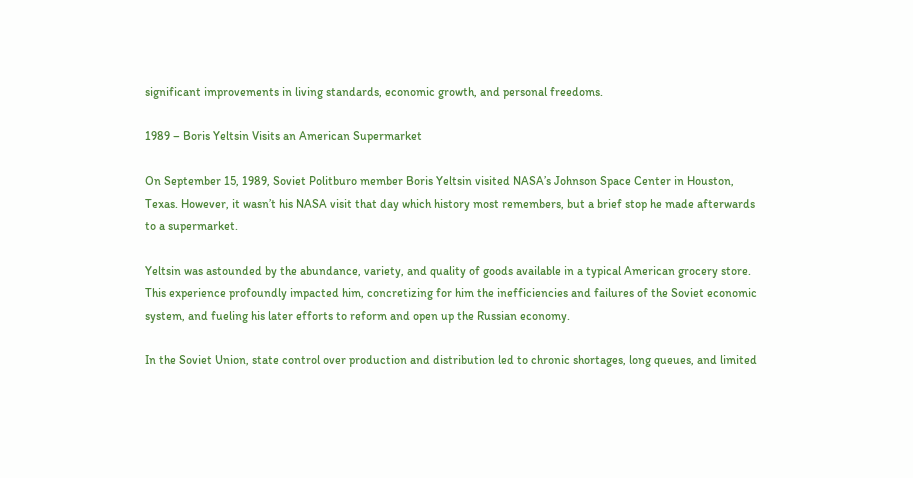significant improvements in living standards, economic growth, and personal freedoms.

1989 – Boris Yeltsin Visits an American Supermarket

On September 15, 1989, Soviet Politburo member Boris Yeltsin visited NASA’s Johnson Space Center in Houston, Texas. However, it wasn’t his NASA visit that day which history most remembers, but a brief stop he made afterwards to a supermarket.

Yeltsin was astounded by the abundance, variety, and quality of goods available in a typical American grocery store. This experience profoundly impacted him, concretizing for him the inefficiencies and failures of the Soviet economic system, and fueling his later efforts to reform and open up the Russian economy.

In the Soviet Union, state control over production and distribution led to chronic shortages, long queues, and limited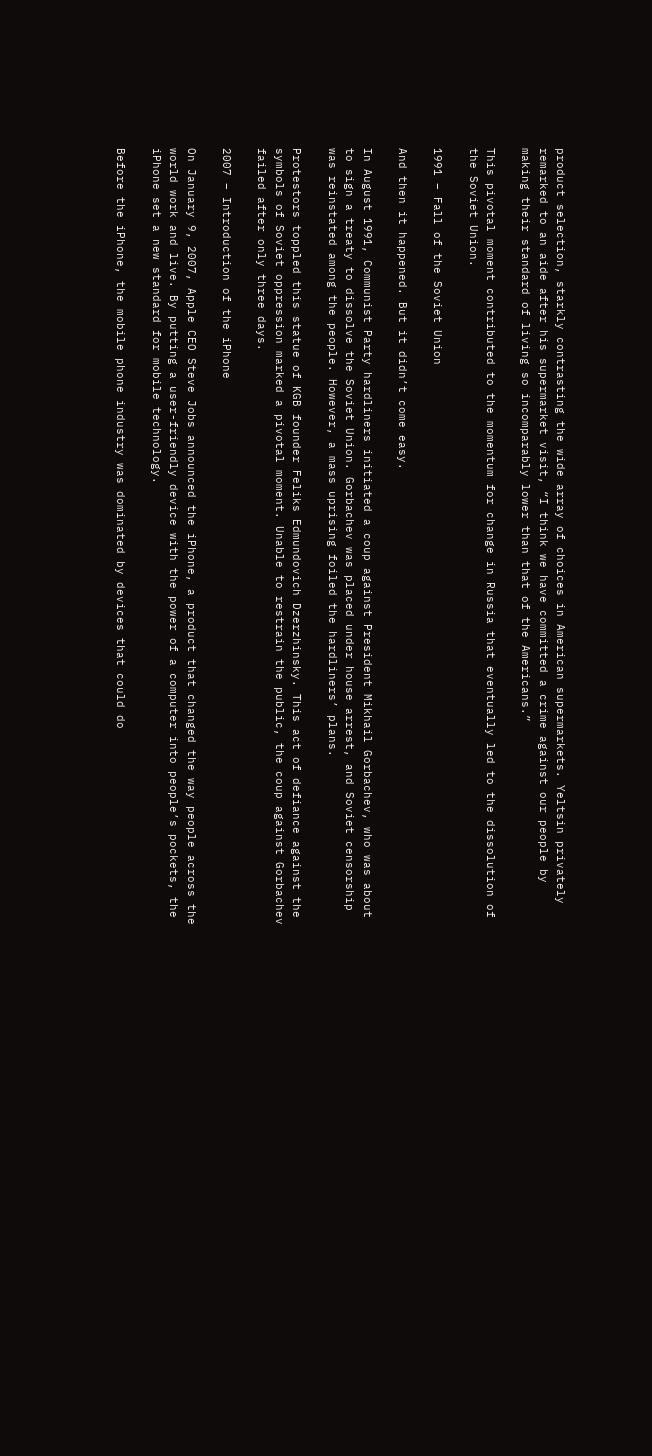product selection, starkly contrasting the wide array of choices in American supermarkets. Yeltsin privately remarked to an aide after his supermarket visit, “I think we have committed a crime against our people by making their standard of living so incomparably lower than that of the Americans.”

This pivotal moment contributed to the momentum for change in Russia that eventually led to the dissolution of the Soviet Union.

1991 – Fall of the Soviet Union

And then it happened. But it didn’t come easy.

In August 1991, Communist Party hardliners initiated a coup against President Mikhail Gorbachev, who was about to sign a treaty to dissolve the Soviet Union. Gorbachev was placed under house arrest, and Soviet censorship was reinstated among the people. However, a mass uprising foiled the hardliners’ plans.

Protestors toppled this statue of KGB founder Feliks Edmundovich Dzerzhinsky. This act of defiance against the symbols of Soviet oppression marked a pivotal moment. Unable to restrain the public, the coup against Gorbachev failed after only three days.

2007 – Introduction of the iPhone

On January 9, 2007, Apple CEO Steve Jobs announced the iPhone, a product that changed the way people across the world work and live. By putting a user-friendly device with the power of a computer into people’s pockets, the iPhone set a new standard for mobile technology.

Before the iPhone, the mobile phone industry was dominated by devices that could do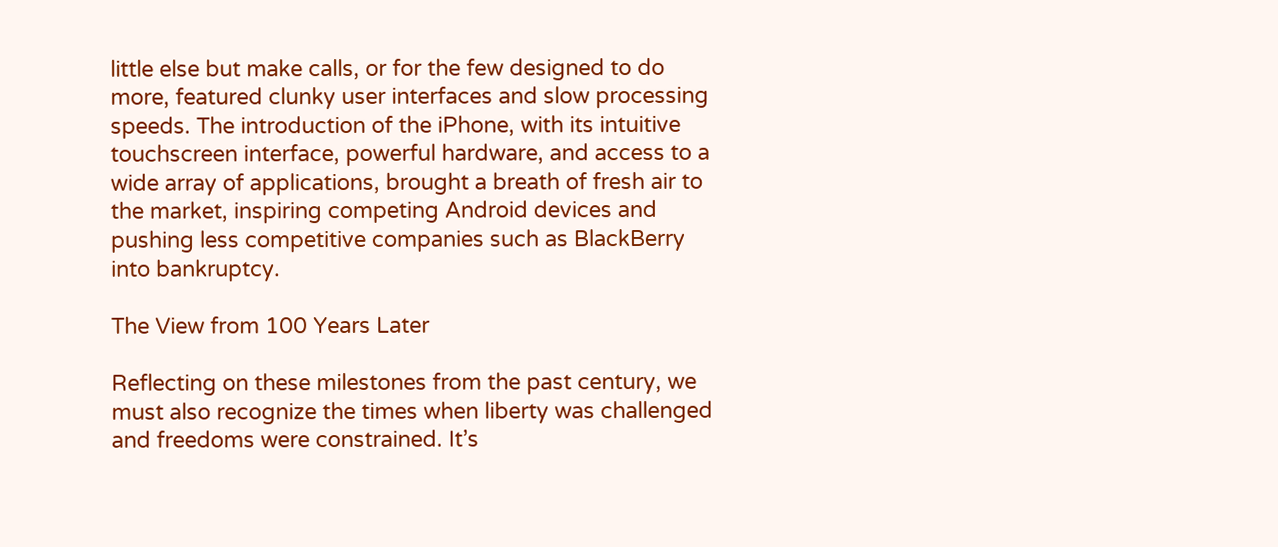little else but make calls, or for the few designed to do more, featured clunky user interfaces and slow processing speeds. The introduction of the iPhone, with its intuitive touchscreen interface, powerful hardware, and access to a wide array of applications, brought a breath of fresh air to the market, inspiring competing Android devices and pushing less competitive companies such as BlackBerry into bankruptcy.

The View from 100 Years Later

Reflecting on these milestones from the past century, we must also recognize the times when liberty was challenged and freedoms were constrained. It’s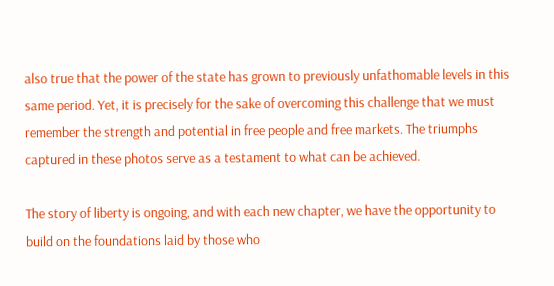also true that the power of the state has grown to previously unfathomable levels in this same period. Yet, it is precisely for the sake of overcoming this challenge that we must remember the strength and potential in free people and free markets. The triumphs captured in these photos serve as a testament to what can be achieved.

The story of liberty is ongoing, and with each new chapter, we have the opportunity to build on the foundations laid by those who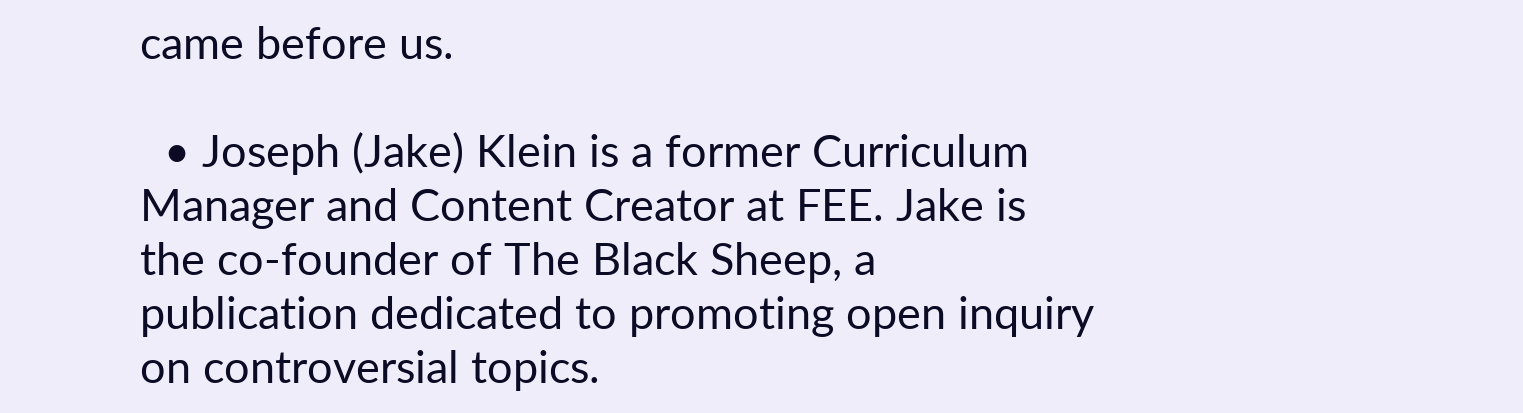came before us.

  • Joseph (Jake) Klein is a former Curriculum Manager and Content Creator at FEE. Jake is the co-founder of The Black Sheep, a publication dedicated to promoting open inquiry on controversial topics.